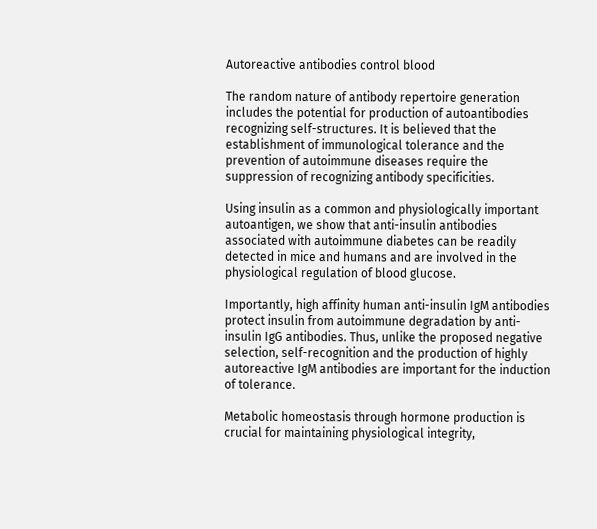Autoreactive antibodies control blood

The random nature of antibody repertoire generation includes the potential for production of autoantibodies recognizing self-structures. It is believed that the establishment of immunological tolerance and the prevention of autoimmune diseases require the suppression of recognizing antibody specificities.

Using insulin as a common and physiologically important autoantigen, we show that anti-insulin antibodies associated with autoimmune diabetes can be readily detected in mice and humans and are involved in the physiological regulation of blood glucose.

Importantly, high affinity human anti-insulin IgM antibodies protect insulin from autoimmune degradation by anti-insulin IgG antibodies. Thus, unlike the proposed negative selection, self-recognition and the production of highly autoreactive IgM antibodies are important for the induction of tolerance.

Metabolic homeostasis through hormone production is crucial for maintaining physiological integrity,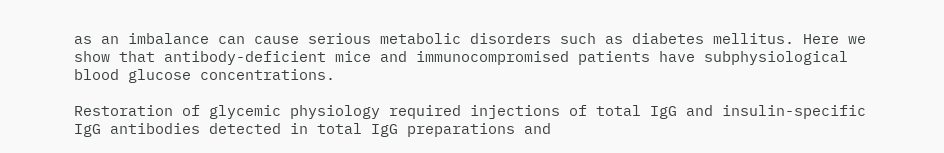as an imbalance can cause serious metabolic disorders such as diabetes mellitus. Here we show that antibody-deficient mice and immunocompromised patients have subphysiological blood glucose concentrations.

Restoration of glycemic physiology required injections of total IgG and insulin-specific IgG antibodies detected in total IgG preparations and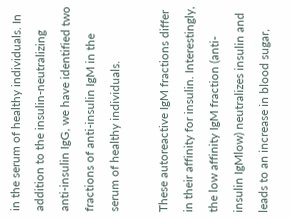in the serum of healthy individuals. In addition to the insulin-neutralizing anti-insulin IgG, we have identified two fractions of anti-insulin IgM in the serum of healthy individuals.

These autoreactive IgM fractions differ in their affinity for insulin. Interestingly, the low affinity IgM fraction (anti-insulin IgMlow) neutralizes insulin and leads to an increase in blood sugar,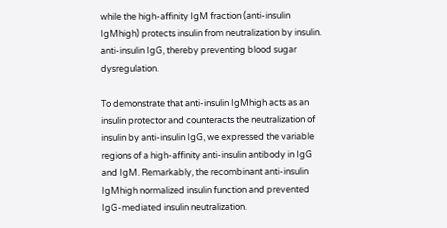while the high-affinity IgM fraction (anti-insulin IgMhigh) protects insulin from neutralization by insulin. anti-insulin IgG, thereby preventing blood sugar dysregulation.

To demonstrate that anti-insulin IgMhigh acts as an insulin protector and counteracts the neutralization of insulin by anti-insulin IgG, we expressed the variable regions of a high-affinity anti-insulin antibody in IgG and IgM. Remarkably, the recombinant anti-insulin IgMhigh normalized insulin function and prevented IgG-mediated insulin neutralization.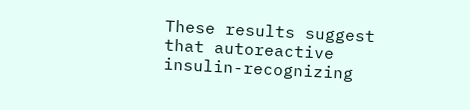These results suggest that autoreactive insulin-recognizing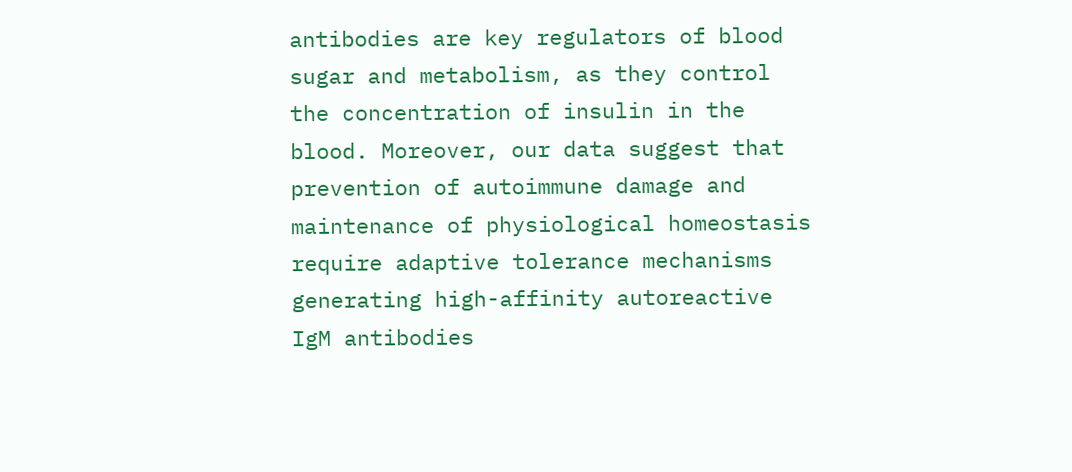antibodies are key regulators of blood sugar and metabolism, as they control the concentration of insulin in the blood. Moreover, our data suggest that prevention of autoimmune damage and maintenance of physiological homeostasis require adaptive tolerance mechanisms generating high-affinity autoreactive IgM antibodies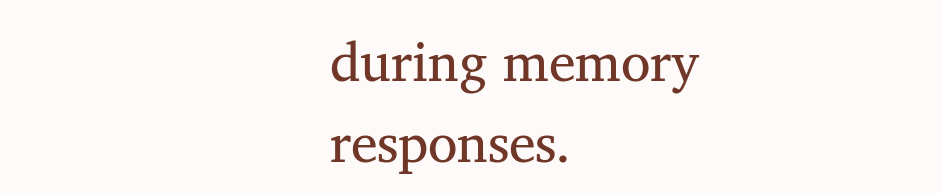during memory responses.